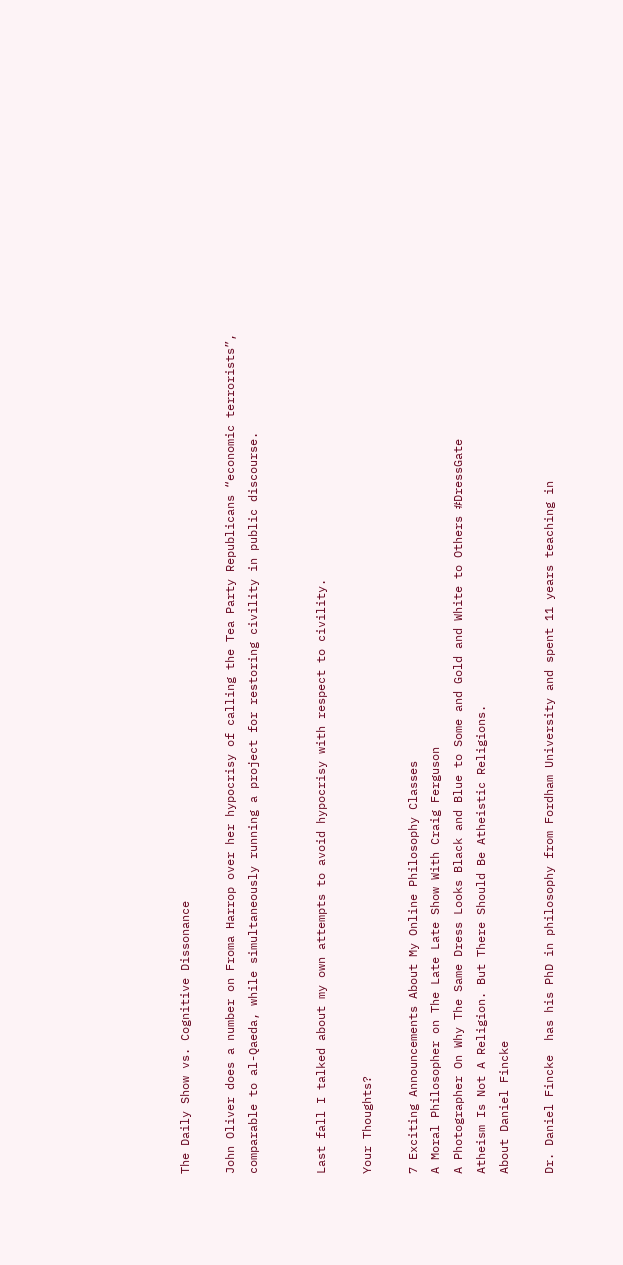The Daily Show vs. Cognitive Dissonance

John Oliver does a number on Froma Harrop over her hypocrisy of calling the Tea Party Republicans “economic terrorists”, comparable to al-Qaeda, while simultaneously running a project for restoring civility in public discourse.


Last fall I talked about my own attempts to avoid hypocrisy with respect to civility.

Your Thoughts?

7 Exciting Announcements About My Online Philosophy Classes
A Moral Philosopher on The Late Late Show With Craig Ferguson
A Photographer On Why The Same Dress Looks Black and Blue to Some and Gold and White to Others #DressGate
Atheism Is Not A Religion. But There Should Be Atheistic Religions.
About Daniel Fincke

Dr. Daniel Fincke  has his PhD in philosophy from Fordham University and spent 11 years teaching in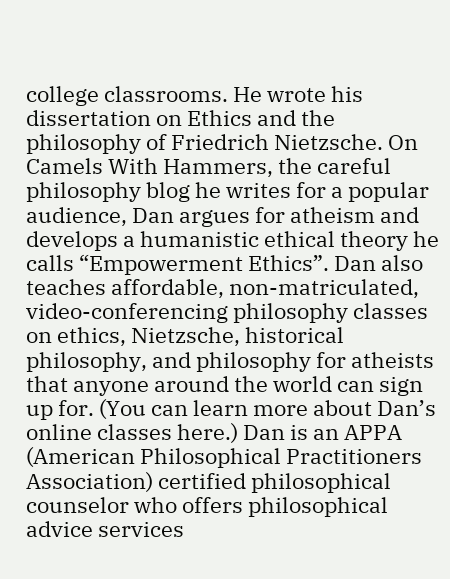college classrooms. He wrote his dissertation on Ethics and the philosophy of Friedrich Nietzsche. On Camels With Hammers, the careful philosophy blog he writes for a popular audience, Dan argues for atheism and develops a humanistic ethical theory he calls “Empowerment Ethics”. Dan also teaches affordable, non-matriculated, video-conferencing philosophy classes on ethics, Nietzsche, historical philosophy, and philosophy for atheists that anyone around the world can sign up for. (You can learn more about Dan’s online classes here.) Dan is an APPA  (American Philosophical Practitioners Association) certified philosophical counselor who offers philosophical advice services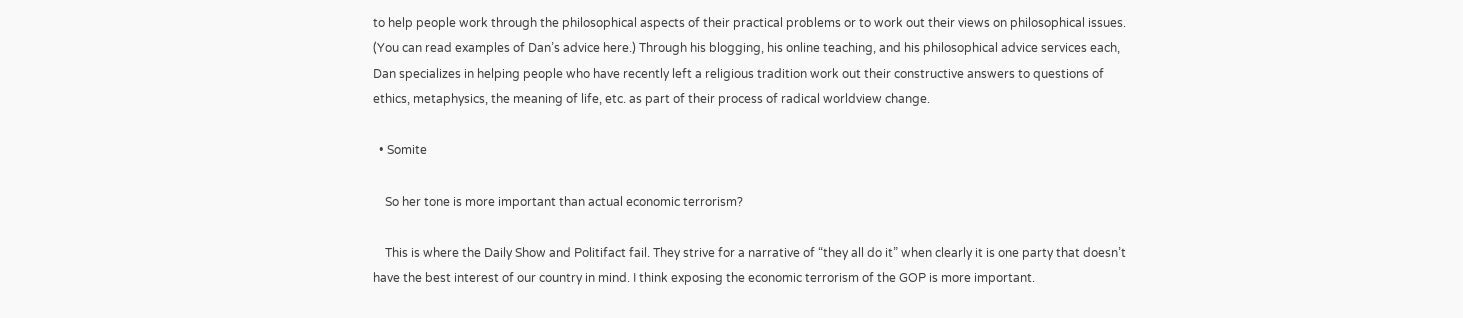to help people work through the philosophical aspects of their practical problems or to work out their views on philosophical issues. (You can read examples of Dan’s advice here.) Through his blogging, his online teaching, and his philosophical advice services each, Dan specializes in helping people who have recently left a religious tradition work out their constructive answers to questions of ethics, metaphysics, the meaning of life, etc. as part of their process of radical worldview change.

  • Somite

    So her tone is more important than actual economic terrorism?

    This is where the Daily Show and Politifact fail. They strive for a narrative of “they all do it” when clearly it is one party that doesn’t have the best interest of our country in mind. I think exposing the economic terrorism of the GOP is more important.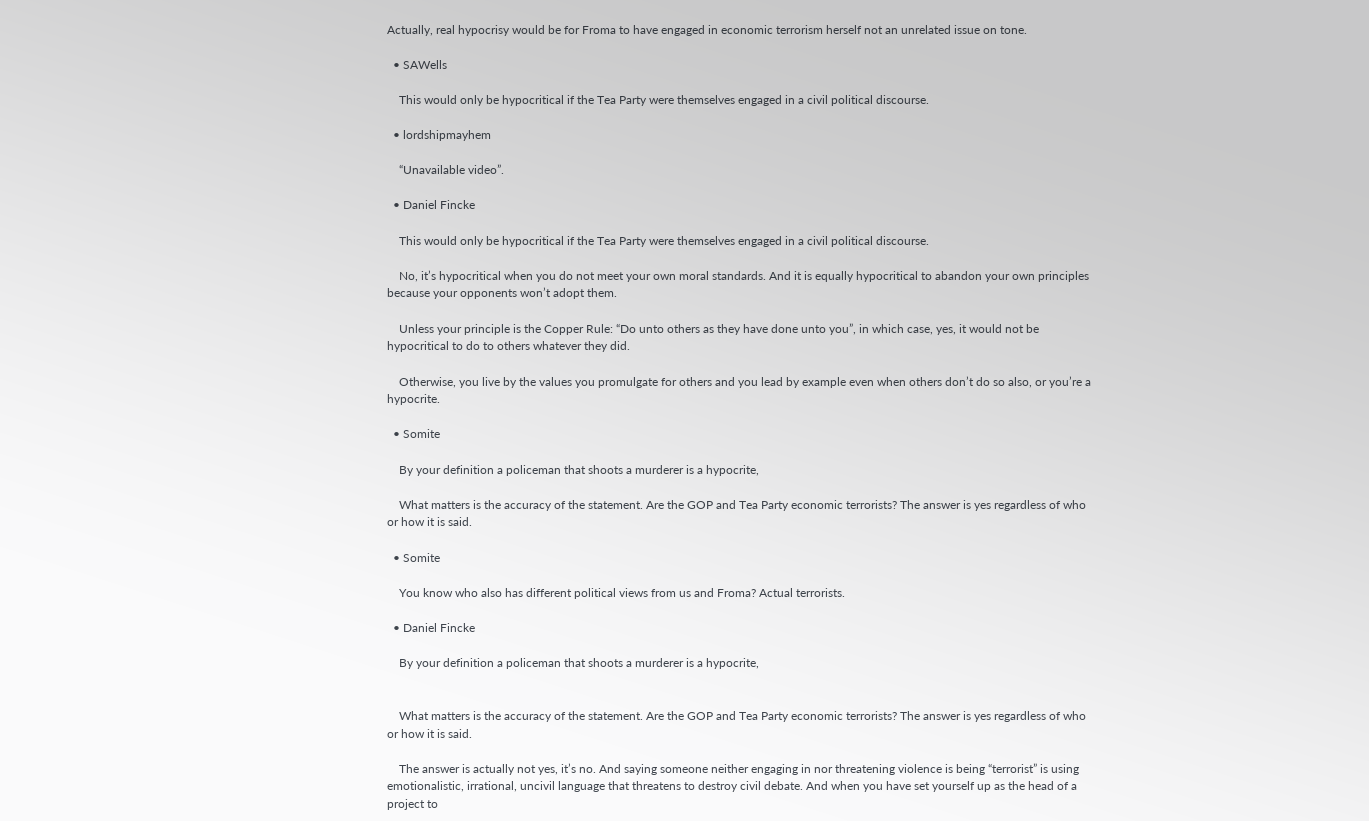Actually, real hypocrisy would be for Froma to have engaged in economic terrorism herself not an unrelated issue on tone.

  • SAWells

    This would only be hypocritical if the Tea Party were themselves engaged in a civil political discourse.

  • lordshipmayhem

    “Unavailable video”.

  • Daniel Fincke

    This would only be hypocritical if the Tea Party were themselves engaged in a civil political discourse.

    No, it’s hypocritical when you do not meet your own moral standards. And it is equally hypocritical to abandon your own principles because your opponents won’t adopt them.

    Unless your principle is the Copper Rule: “Do unto others as they have done unto you”, in which case, yes, it would not be hypocritical to do to others whatever they did.

    Otherwise, you live by the values you promulgate for others and you lead by example even when others don’t do so also, or you’re a hypocrite.

  • Somite

    By your definition a policeman that shoots a murderer is a hypocrite,

    What matters is the accuracy of the statement. Are the GOP and Tea Party economic terrorists? The answer is yes regardless of who or how it is said.

  • Somite

    You know who also has different political views from us and Froma? Actual terrorists.

  • Daniel Fincke

    By your definition a policeman that shoots a murderer is a hypocrite,


    What matters is the accuracy of the statement. Are the GOP and Tea Party economic terrorists? The answer is yes regardless of who or how it is said.

    The answer is actually not yes, it’s no. And saying someone neither engaging in nor threatening violence is being “terrorist” is using emotionalistic, irrational, uncivil language that threatens to destroy civil debate. And when you have set yourself up as the head of a project to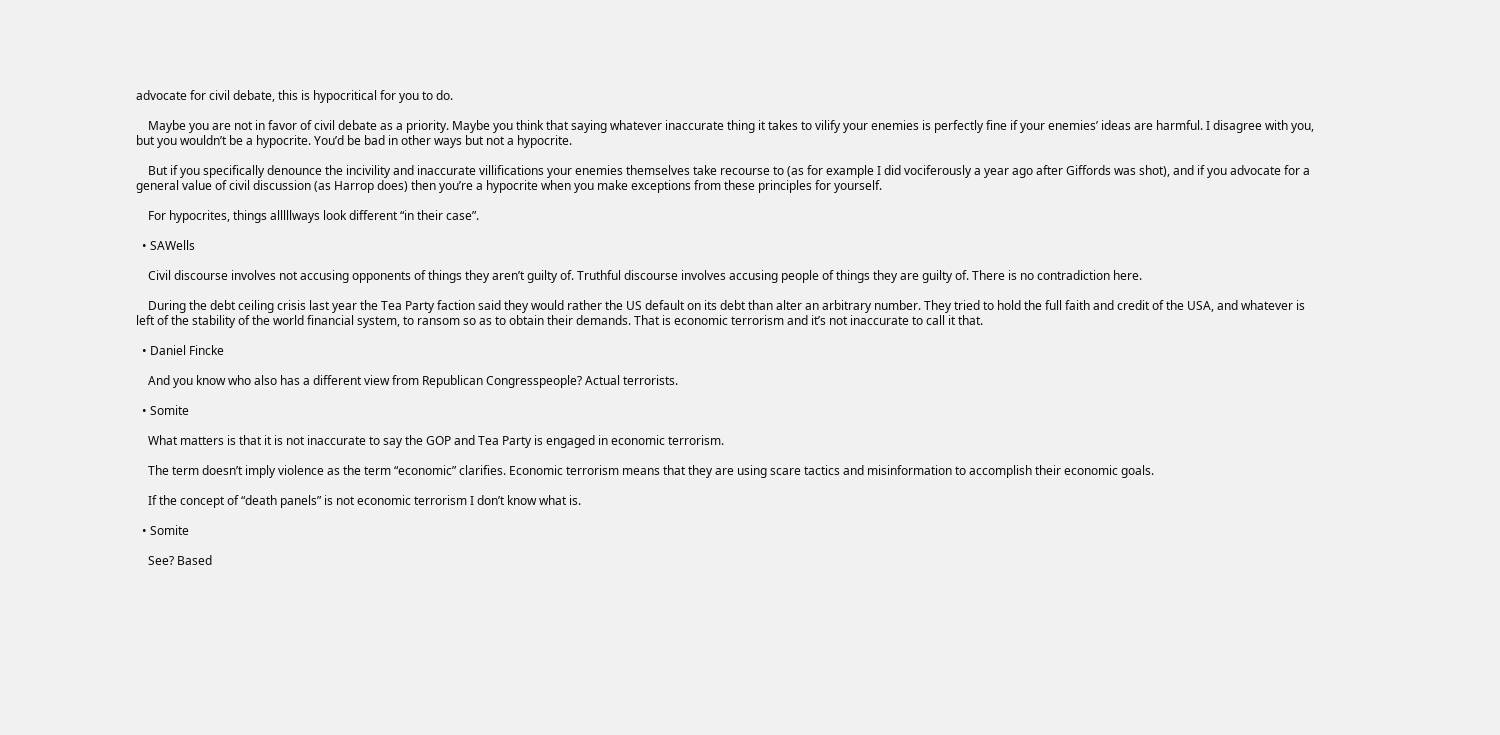advocate for civil debate, this is hypocritical for you to do.

    Maybe you are not in favor of civil debate as a priority. Maybe you think that saying whatever inaccurate thing it takes to vilify your enemies is perfectly fine if your enemies’ ideas are harmful. I disagree with you, but you wouldn’t be a hypocrite. You’d be bad in other ways but not a hypocrite.

    But if you specifically denounce the incivility and inaccurate villifications your enemies themselves take recourse to (as for example I did vociferously a year ago after Giffords was shot), and if you advocate for a general value of civil discussion (as Harrop does) then you’re a hypocrite when you make exceptions from these principles for yourself.

    For hypocrites, things alllllways look different “in their case”.

  • SAWells

    Civil discourse involves not accusing opponents of things they aren’t guilty of. Truthful discourse involves accusing people of things they are guilty of. There is no contradiction here.

    During the debt ceiling crisis last year the Tea Party faction said they would rather the US default on its debt than alter an arbitrary number. They tried to hold the full faith and credit of the USA, and whatever is left of the stability of the world financial system, to ransom so as to obtain their demands. That is economic terrorism and it’s not inaccurate to call it that.

  • Daniel Fincke

    And you know who also has a different view from Republican Congresspeople? Actual terrorists.

  • Somite

    What matters is that it is not inaccurate to say the GOP and Tea Party is engaged in economic terrorism.

    The term doesn’t imply violence as the term “economic” clarifies. Economic terrorism means that they are using scare tactics and misinformation to accomplish their economic goals.

    If the concept of “death panels” is not economic terrorism I don’t know what is.

  • Somite

    See? Based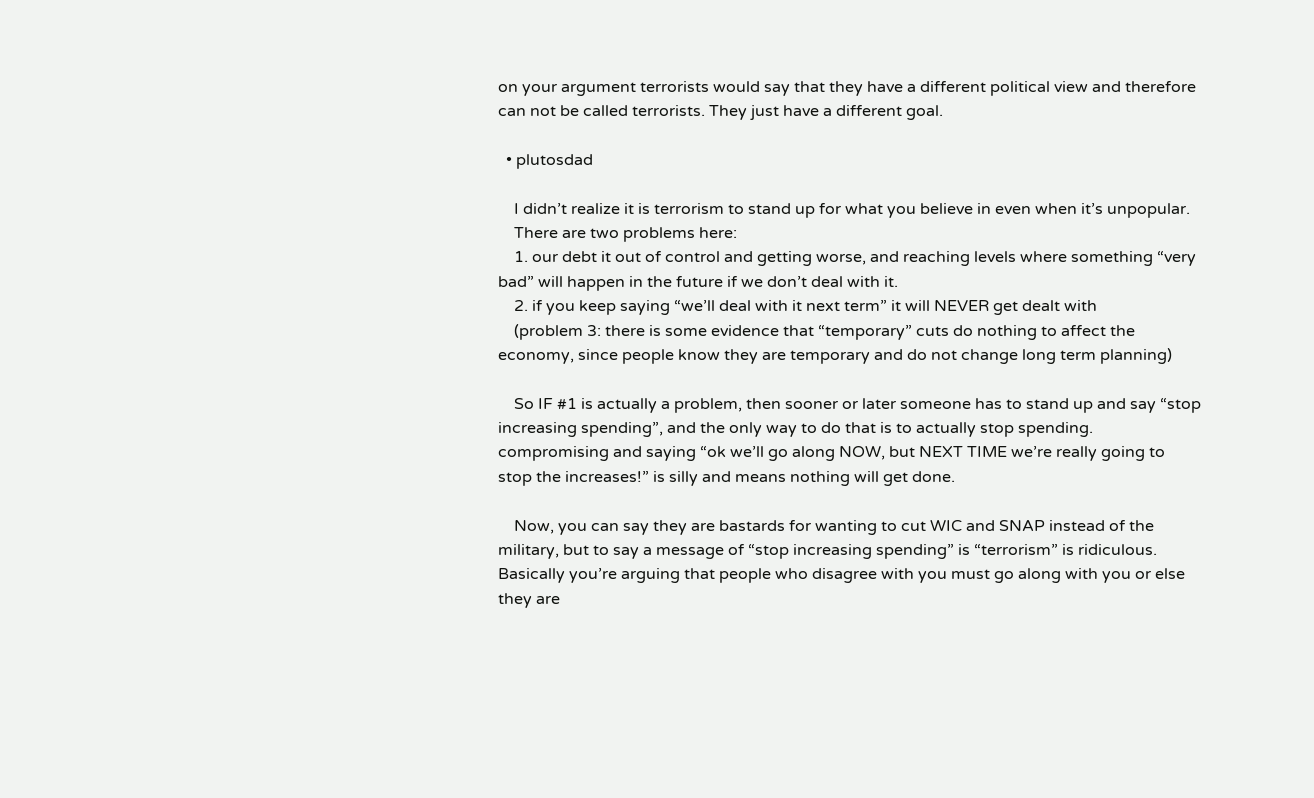on your argument terrorists would say that they have a different political view and therefore can not be called terrorists. They just have a different goal.

  • plutosdad

    I didn’t realize it is terrorism to stand up for what you believe in even when it’s unpopular.
    There are two problems here:
    1. our debt it out of control and getting worse, and reaching levels where something “very bad” will happen in the future if we don’t deal with it.
    2. if you keep saying “we’ll deal with it next term” it will NEVER get dealt with
    (problem 3: there is some evidence that “temporary” cuts do nothing to affect the economy, since people know they are temporary and do not change long term planning)

    So IF #1 is actually a problem, then sooner or later someone has to stand up and say “stop increasing spending”, and the only way to do that is to actually stop spending. compromising and saying “ok we’ll go along NOW, but NEXT TIME we’re really going to stop the increases!” is silly and means nothing will get done.

    Now, you can say they are bastards for wanting to cut WIC and SNAP instead of the military, but to say a message of “stop increasing spending” is “terrorism” is ridiculous. Basically you’re arguing that people who disagree with you must go along with you or else they are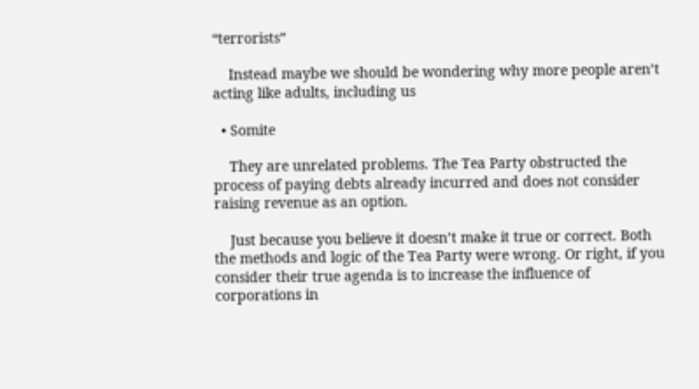“terrorists”

    Instead maybe we should be wondering why more people aren’t acting like adults, including us

  • Somite

    They are unrelated problems. The Tea Party obstructed the process of paying debts already incurred and does not consider raising revenue as an option.

    Just because you believe it doesn’t make it true or correct. Both the methods and logic of the Tea Party were wrong. Or right, if you consider their true agenda is to increase the influence of corporations in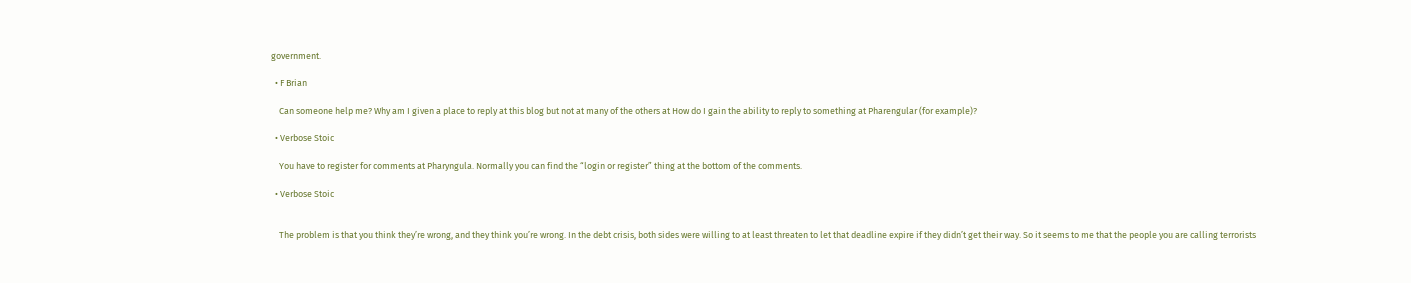government.

  • F Brian

    Can someone help me? Why am I given a place to reply at this blog but not at many of the others at How do I gain the ability to reply to something at Pharengular (for example)?

  • Verbose Stoic

    You have to register for comments at Pharyngula. Normally you can find the “login or register” thing at the bottom of the comments.

  • Verbose Stoic


    The problem is that you think they’re wrong, and they think you’re wrong. In the debt crisis, both sides were willing to at least threaten to let that deadline expire if they didn’t get their way. So it seems to me that the people you are calling terrorists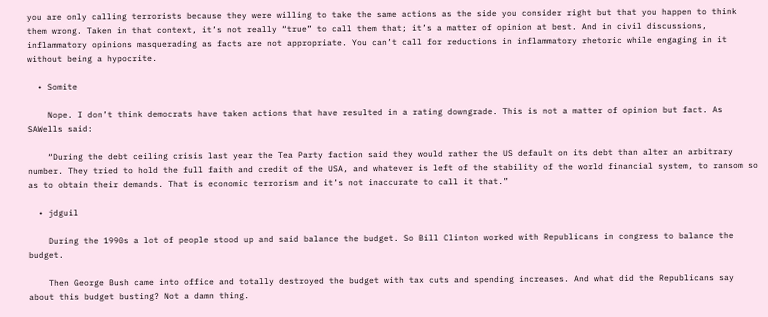you are only calling terrorists because they were willing to take the same actions as the side you consider right but that you happen to think them wrong. Taken in that context, it’s not really “true” to call them that; it’s a matter of opinion at best. And in civil discussions, inflammatory opinions masquerading as facts are not appropriate. You can’t call for reductions in inflammatory rhetoric while engaging in it without being a hypocrite.

  • Somite

    Nope. I don’t think democrats have taken actions that have resulted in a rating downgrade. This is not a matter of opinion but fact. As SAWells said:

    “During the debt ceiling crisis last year the Tea Party faction said they would rather the US default on its debt than alter an arbitrary number. They tried to hold the full faith and credit of the USA, and whatever is left of the stability of the world financial system, to ransom so as to obtain their demands. That is economic terrorism and it’s not inaccurate to call it that.”

  • jdguil

    During the 1990s a lot of people stood up and said balance the budget. So Bill Clinton worked with Republicans in congress to balance the budget.

    Then George Bush came into office and totally destroyed the budget with tax cuts and spending increases. And what did the Republicans say about this budget busting? Not a damn thing.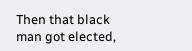Then that black man got elected,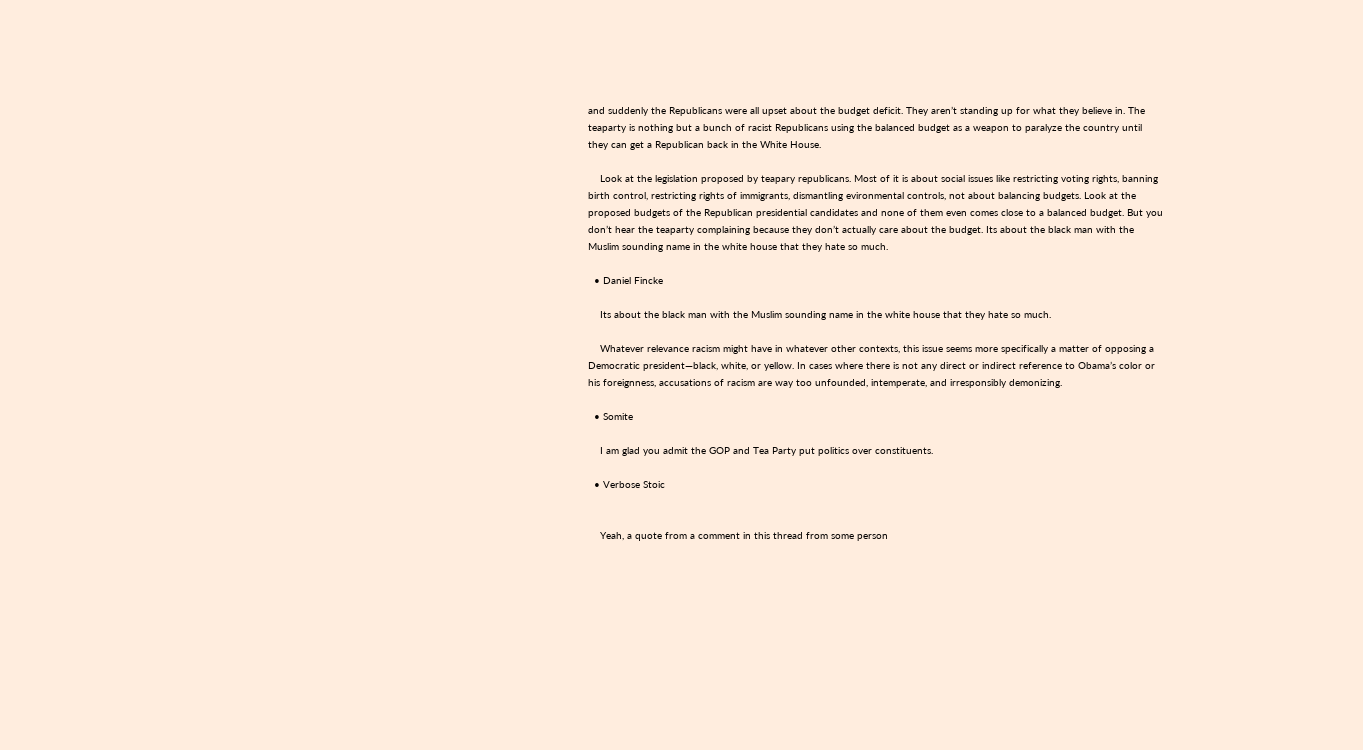and suddenly the Republicans were all upset about the budget deficit. They aren’t standing up for what they believe in. The teaparty is nothing but a bunch of racist Republicans using the balanced budget as a weapon to paralyze the country until they can get a Republican back in the White House.

    Look at the legislation proposed by teapary republicans. Most of it is about social issues like restricting voting rights, banning birth control, restricting rights of immigrants, dismantling evironmental controls, not about balancing budgets. Look at the proposed budgets of the Republican presidential candidates and none of them even comes close to a balanced budget. But you don’t hear the teaparty complaining because they don’t actually care about the budget. Its about the black man with the Muslim sounding name in the white house that they hate so much.

  • Daniel Fincke

    Its about the black man with the Muslim sounding name in the white house that they hate so much.

    Whatever relevance racism might have in whatever other contexts, this issue seems more specifically a matter of opposing a Democratic president—black, white, or yellow. In cases where there is not any direct or indirect reference to Obama’s color or his foreignness, accusations of racism are way too unfounded, intemperate, and irresponsibly demonizing.

  • Somite

    I am glad you admit the GOP and Tea Party put politics over constituents.

  • Verbose Stoic


    Yeah, a quote from a comment in this thread from some person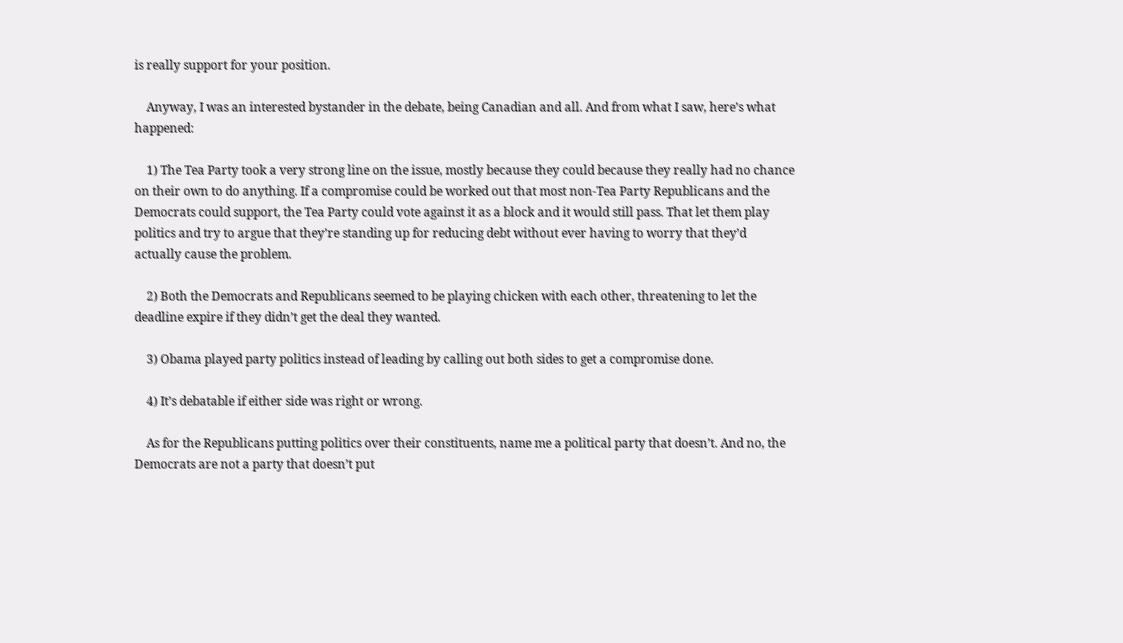is really support for your position.

    Anyway, I was an interested bystander in the debate, being Canadian and all. And from what I saw, here’s what happened:

    1) The Tea Party took a very strong line on the issue, mostly because they could because they really had no chance on their own to do anything. If a compromise could be worked out that most non-Tea Party Republicans and the Democrats could support, the Tea Party could vote against it as a block and it would still pass. That let them play politics and try to argue that they’re standing up for reducing debt without ever having to worry that they’d actually cause the problem.

    2) Both the Democrats and Republicans seemed to be playing chicken with each other, threatening to let the deadline expire if they didn’t get the deal they wanted.

    3) Obama played party politics instead of leading by calling out both sides to get a compromise done.

    4) It’s debatable if either side was right or wrong.

    As for the Republicans putting politics over their constituents, name me a political party that doesn’t. And no, the Democrats are not a party that doesn’t put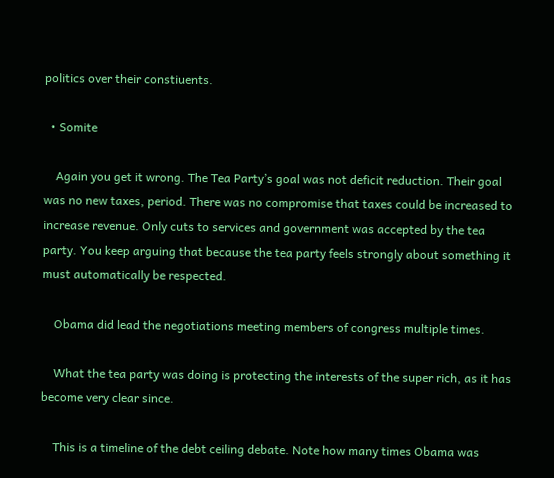politics over their constiuents.

  • Somite

    Again you get it wrong. The Tea Party’s goal was not deficit reduction. Their goal was no new taxes, period. There was no compromise that taxes could be increased to increase revenue. Only cuts to services and government was accepted by the tea party. You keep arguing that because the tea party feels strongly about something it must automatically be respected.

    Obama did lead the negotiations meeting members of congress multiple times.

    What the tea party was doing is protecting the interests of the super rich, as it has become very clear since.

    This is a timeline of the debt ceiling debate. Note how many times Obama was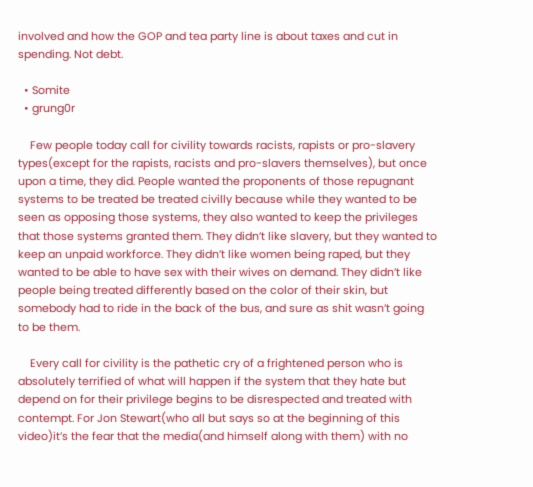involved and how the GOP and tea party line is about taxes and cut in spending. Not debt.

  • Somite
  • grung0r

    Few people today call for civility towards racists, rapists or pro-slavery types(except for the rapists, racists and pro-slavers themselves), but once upon a time, they did. People wanted the proponents of those repugnant systems to be treated be treated civilly because while they wanted to be seen as opposing those systems, they also wanted to keep the privileges that those systems granted them. They didn’t like slavery, but they wanted to keep an unpaid workforce. They didn’t like women being raped, but they wanted to be able to have sex with their wives on demand. They didn’t like people being treated differently based on the color of their skin, but somebody had to ride in the back of the bus, and sure as shit wasn’t going to be them.

    Every call for civility is the pathetic cry of a frightened person who is absolutely terrified of what will happen if the system that they hate but depend on for their privilege begins to be disrespected and treated with contempt. For Jon Stewart(who all but says so at the beginning of this video)it’s the fear that the media(and himself along with them) with no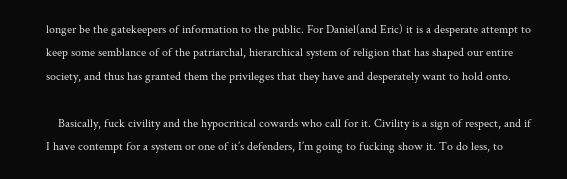longer be the gatekeepers of information to the public. For Daniel(and Eric) it is a desperate attempt to keep some semblance of of the patriarchal, hierarchical system of religion that has shaped our entire society, and thus has granted them the privileges that they have and desperately want to hold onto.

    Basically, fuck civility and the hypocritical cowards who call for it. Civility is a sign of respect, and if I have contempt for a system or one of it’s defenders, I’m going to fucking show it. To do less, to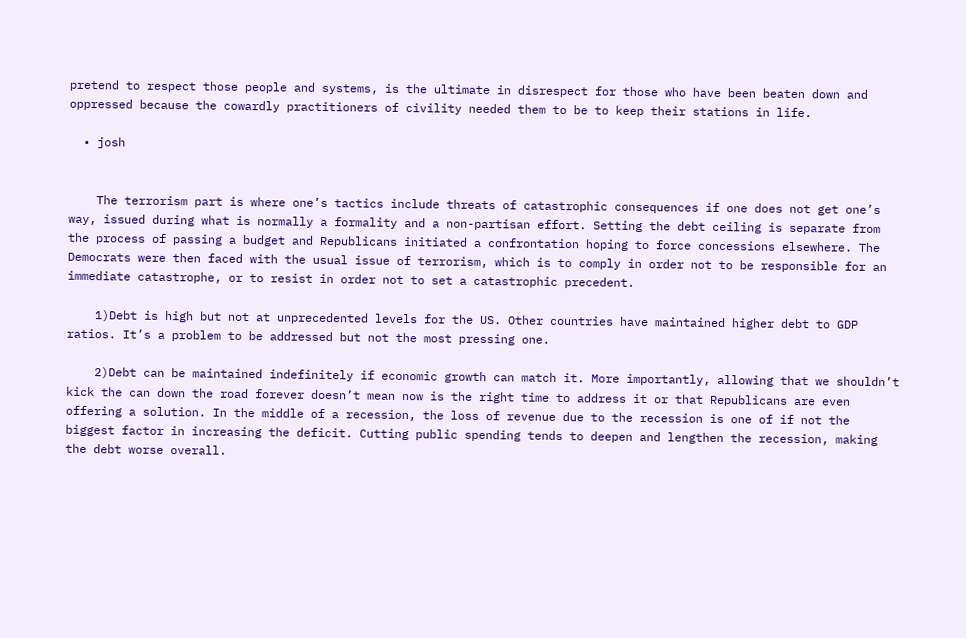pretend to respect those people and systems, is the ultimate in disrespect for those who have been beaten down and oppressed because the cowardly practitioners of civility needed them to be to keep their stations in life.

  • josh


    The terrorism part is where one’s tactics include threats of catastrophic consequences if one does not get one’s way, issued during what is normally a formality and a non-partisan effort. Setting the debt ceiling is separate from the process of passing a budget and Republicans initiated a confrontation hoping to force concessions elsewhere. The Democrats were then faced with the usual issue of terrorism, which is to comply in order not to be responsible for an immediate catastrophe, or to resist in order not to set a catastrophic precedent.

    1)Debt is high but not at unprecedented levels for the US. Other countries have maintained higher debt to GDP ratios. It’s a problem to be addressed but not the most pressing one.

    2)Debt can be maintained indefinitely if economic growth can match it. More importantly, allowing that we shouldn’t kick the can down the road forever doesn’t mean now is the right time to address it or that Republicans are even offering a solution. In the middle of a recession, the loss of revenue due to the recession is one of if not the biggest factor in increasing the deficit. Cutting public spending tends to deepen and lengthen the recession, making the debt worse overall.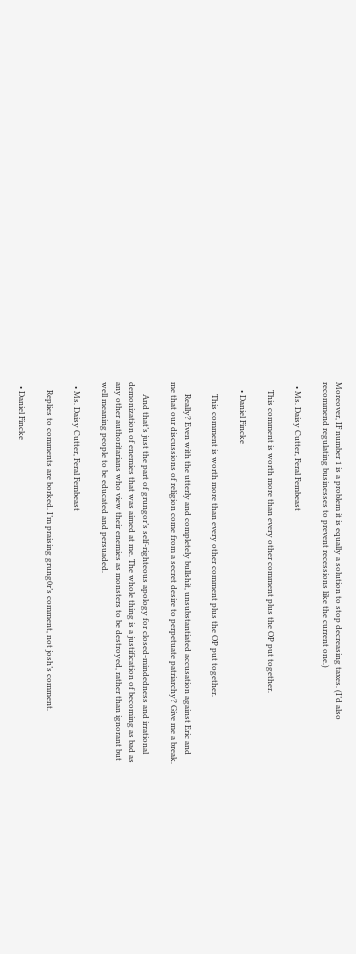Moreover, IF number 1 is a problem it is equally a solution to stop decreasing taxes. (I’d also recommend regulating businesses to prevent recessions like the current one.)

  • Ms. Daisy Cutter, Feral Fembeast

    This comment is worth more than every other comment plus the OP put together.

    • Daniel Fincke

      This comment is worth more than every other comment plus the OP put together.

      Really? Even with the utterly and completely bullshit, unsubstantiated accusation against Eric and me that our discussions of religion come from a secret desire to perpetuate patriarchy? Give me a break.

      And that’s just the part of grungor’s self-righteous apology for closed-mindedness and irrational demonization of enemies that was aimed at me. The whole thing is a justification of becoming as bad as any other authoritarians who view their enemies as monsters to be destroyed, rather than ignorant but well meaning people to be educated and persuaded.

  • Ms. Daisy Cutter, Feral Fembeast

    Replies to comments are borked. I’m praising grung0r’s comment, not josh’s comment.

  • Daniel Fincke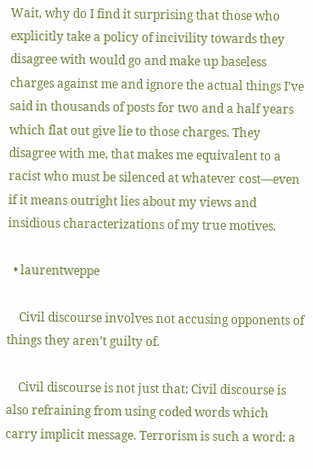Wait, why do I find it surprising that those who explicitly take a policy of incivility towards they disagree with would go and make up baseless charges against me and ignore the actual things I’ve said in thousands of posts for two and a half years which flat out give lie to those charges. They disagree with me, that makes me equivalent to a racist who must be silenced at whatever cost—even if it means outright lies about my views and insidious characterizations of my true motives.

  • laurentweppe

    Civil discourse involves not accusing opponents of things they aren’t guilty of.

    Civil discourse is not just that: Civil discourse is also refraining from using coded words which carry implicit message. Terrorism is such a word: a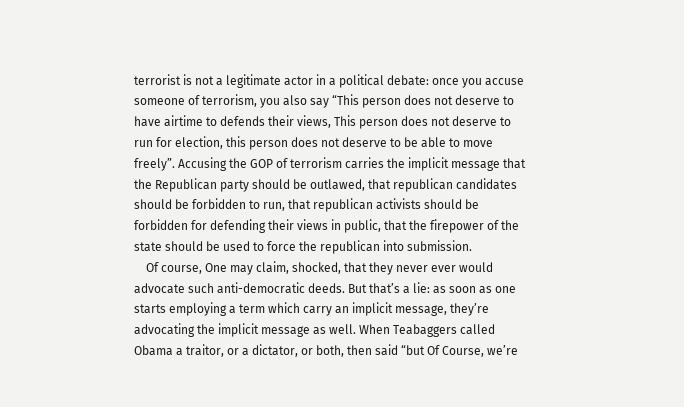terrorist is not a legitimate actor in a political debate: once you accuse someone of terrorism, you also say “This person does not deserve to have airtime to defends their views, This person does not deserve to run for election, this person does not deserve to be able to move freely”. Accusing the GOP of terrorism carries the implicit message that the Republican party should be outlawed, that republican candidates should be forbidden to run, that republican activists should be forbidden for defending their views in public, that the firepower of the state should be used to force the republican into submission.
    Of course, One may claim, shocked, that they never ever would advocate such anti-democratic deeds. But that’s a lie: as soon as one starts employing a term which carry an implicit message, they’re advocating the implicit message as well. When Teabaggers called Obama a traitor, or a dictator, or both, then said “but Of Course, we’re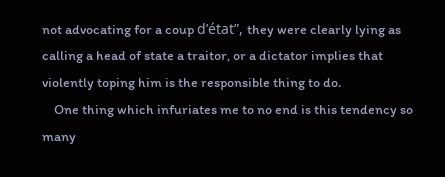not advocating for a coup d’état”, they were clearly lying as calling a head of state a traitor, or a dictator implies that violently toping him is the responsible thing to do.
    One thing which infuriates me to no end is this tendency so many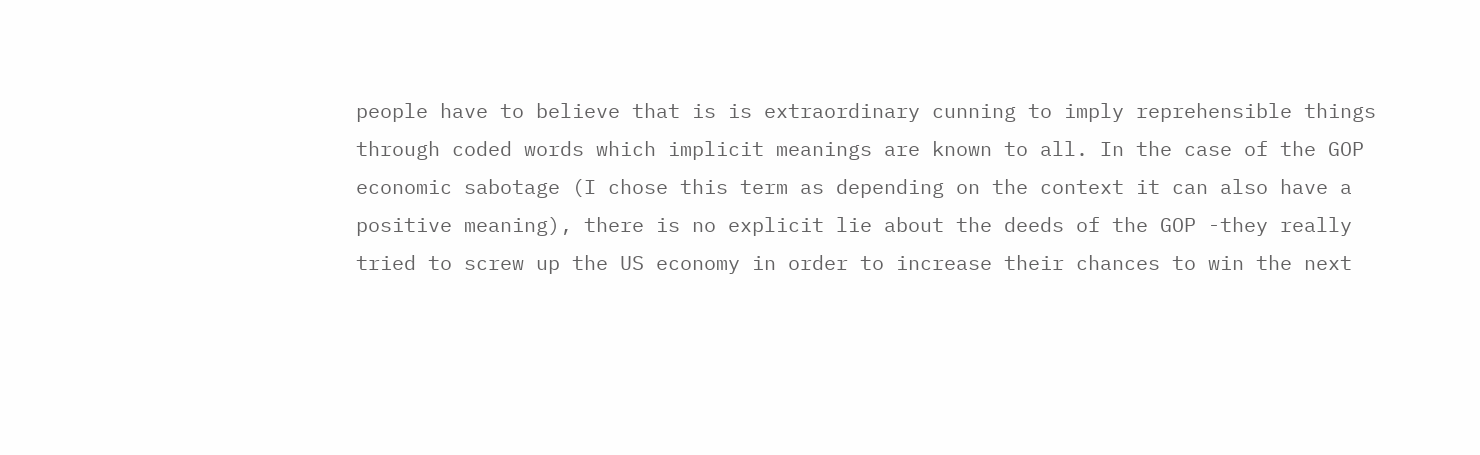people have to believe that is is extraordinary cunning to imply reprehensible things through coded words which implicit meanings are known to all. In the case of the GOP economic sabotage (I chose this term as depending on the context it can also have a positive meaning), there is no explicit lie about the deeds of the GOP -they really tried to screw up the US economy in order to increase their chances to win the next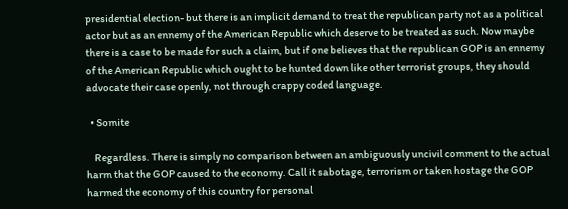presidential election- but there is an implicit demand to treat the republican party not as a political actor but as an ennemy of the American Republic which deserve to be treated as such. Now maybe there is a case to be made for such a claim, but if one believes that the republican GOP is an ennemy of the American Republic which ought to be hunted down like other terrorist groups, they should advocate their case openly, not through crappy coded language.

  • Somite

    Regardless. There is simply no comparison between an ambiguously uncivil comment to the actual harm that the GOP caused to the economy. Call it sabotage, terrorism or taken hostage the GOP harmed the economy of this country for personal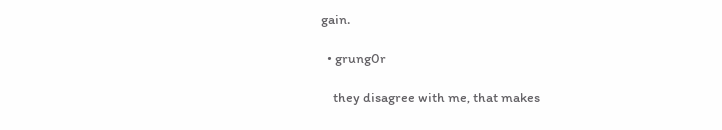gain.

  • grung0r

    they disagree with me, that makes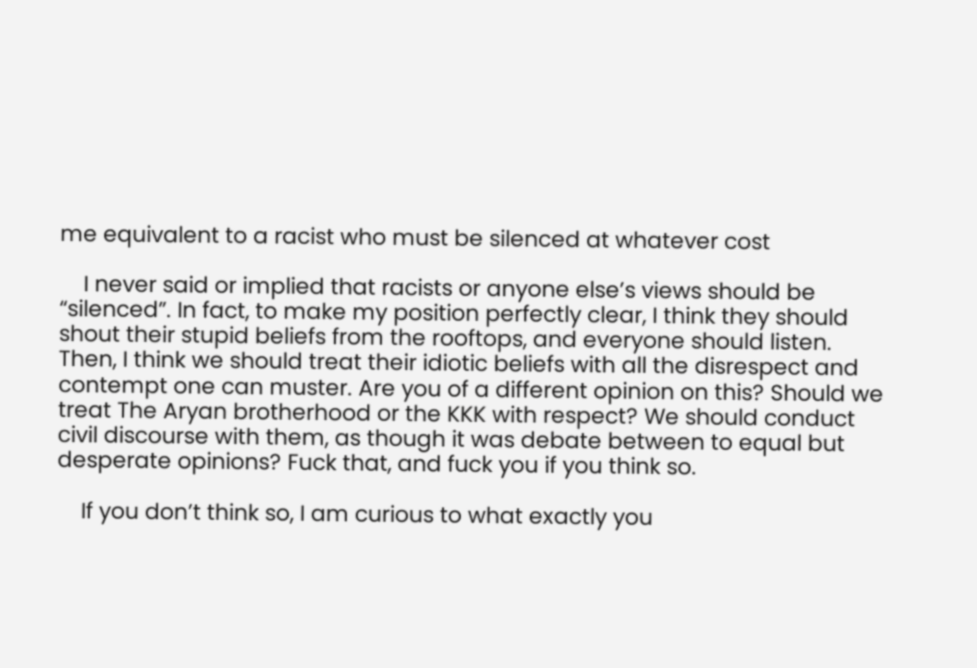me equivalent to a racist who must be silenced at whatever cost

    I never said or implied that racists or anyone else’s views should be “silenced”. In fact, to make my position perfectly clear, I think they should shout their stupid beliefs from the rooftops, and everyone should listen. Then, I think we should treat their idiotic beliefs with all the disrespect and contempt one can muster. Are you of a different opinion on this? Should we treat The Aryan brotherhood or the KKK with respect? We should conduct civil discourse with them, as though it was debate between to equal but desperate opinions? Fuck that, and fuck you if you think so.

    If you don’t think so, I am curious to what exactly you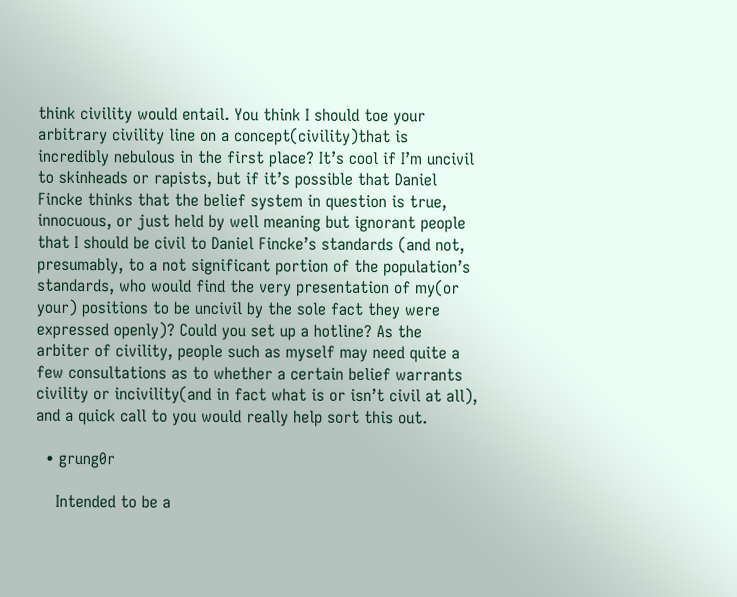think civility would entail. You think I should toe your arbitrary civility line on a concept(civility)that is incredibly nebulous in the first place? It’s cool if I’m uncivil to skinheads or rapists, but if it’s possible that Daniel Fincke thinks that the belief system in question is true, innocuous, or just held by well meaning but ignorant people that I should be civil to Daniel Fincke’s standards (and not, presumably, to a not significant portion of the population’s standards, who would find the very presentation of my(or your) positions to be uncivil by the sole fact they were expressed openly)? Could you set up a hotline? As the arbiter of civility, people such as myself may need quite a few consultations as to whether a certain belief warrants civility or incivility(and in fact what is or isn’t civil at all), and a quick call to you would really help sort this out.

  • grung0r

    Intended to be a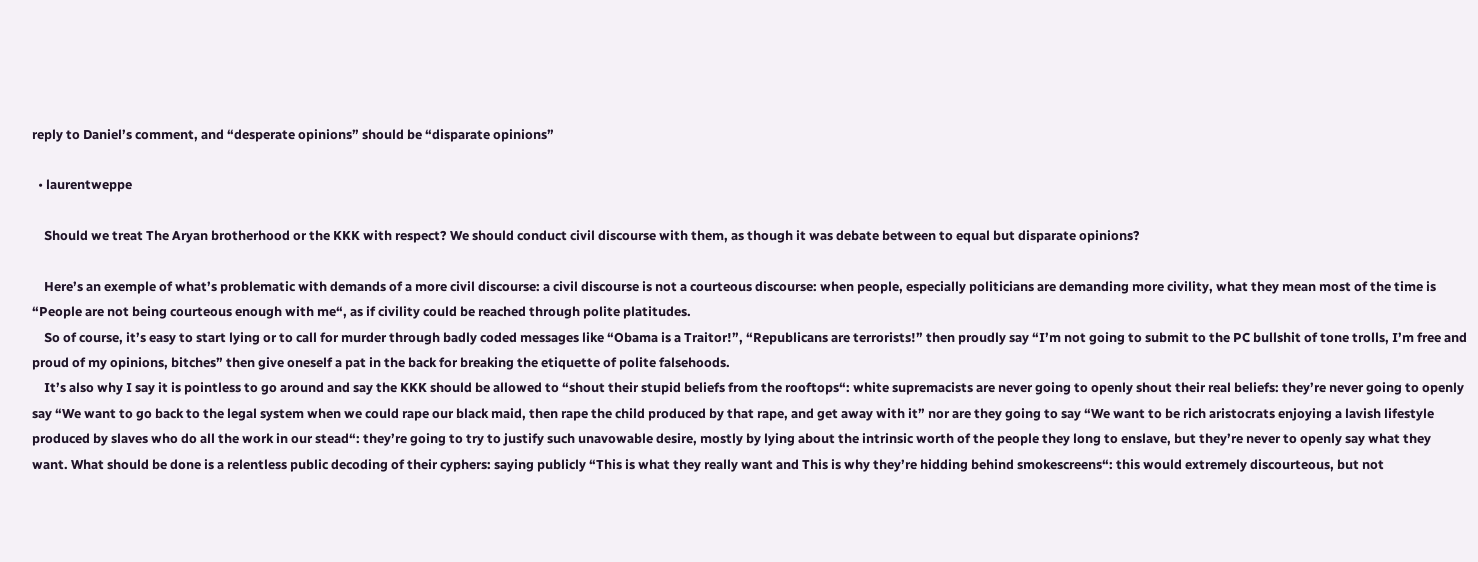reply to Daniel’s comment, and “desperate opinions” should be “disparate opinions”

  • laurentweppe

    Should we treat The Aryan brotherhood or the KKK with respect? We should conduct civil discourse with them, as though it was debate between to equal but disparate opinions?

    Here’s an exemple of what’s problematic with demands of a more civil discourse: a civil discourse is not a courteous discourse: when people, especially politicians are demanding more civility, what they mean most of the time is “People are not being courteous enough with me“, as if civility could be reached through polite platitudes.
    So of course, it’s easy to start lying or to call for murder through badly coded messages like “Obama is a Traitor!”, “Republicans are terrorists!” then proudly say “I’m not going to submit to the PC bullshit of tone trolls, I’m free and proud of my opinions, bitches” then give oneself a pat in the back for breaking the etiquette of polite falsehoods.
    It’s also why I say it is pointless to go around and say the KKK should be allowed to “shout their stupid beliefs from the rooftops“: white supremacists are never going to openly shout their real beliefs: they’re never going to openly say “We want to go back to the legal system when we could rape our black maid, then rape the child produced by that rape, and get away with it” nor are they going to say “We want to be rich aristocrats enjoying a lavish lifestyle produced by slaves who do all the work in our stead“: they’re going to try to justify such unavowable desire, mostly by lying about the intrinsic worth of the people they long to enslave, but they’re never to openly say what they want. What should be done is a relentless public decoding of their cyphers: saying publicly “This is what they really want and This is why they’re hidding behind smokescreens“: this would extremely discourteous, but not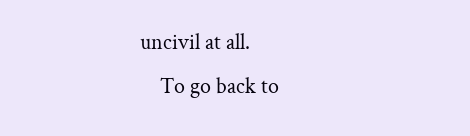uncivil at all.
    To go back to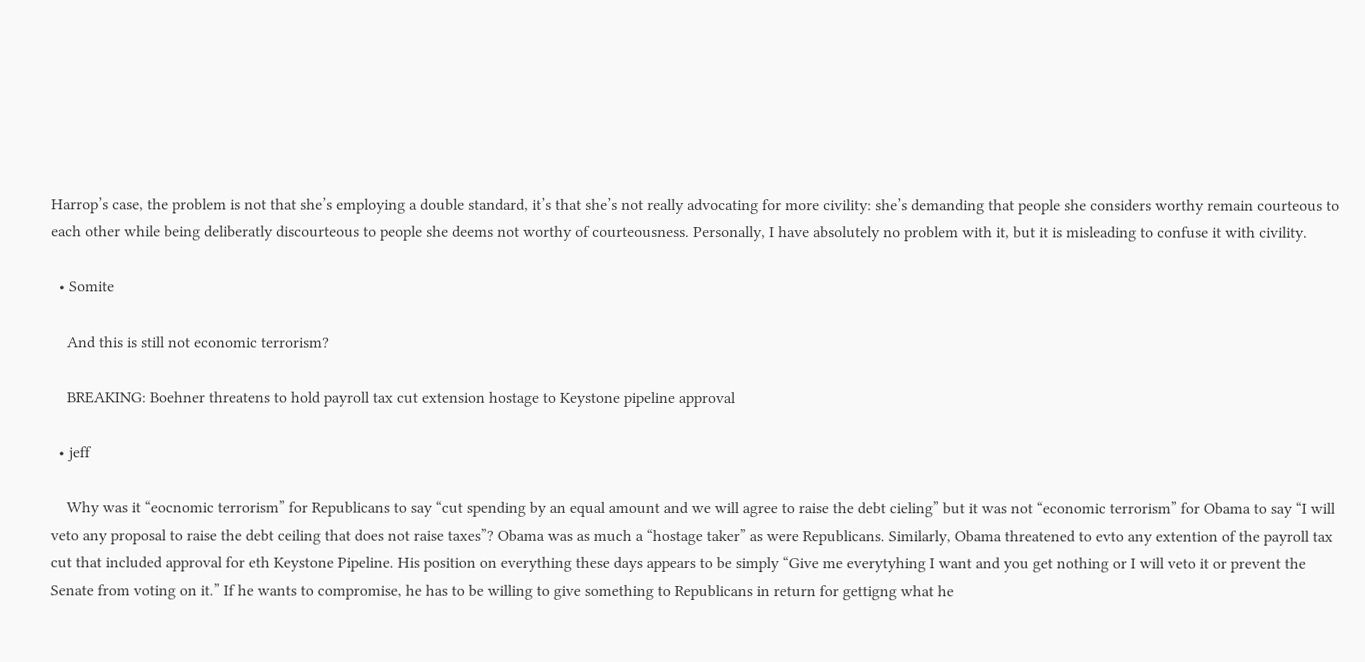Harrop’s case, the problem is not that she’s employing a double standard, it’s that she’s not really advocating for more civility: she’s demanding that people she considers worthy remain courteous to each other while being deliberatly discourteous to people she deems not worthy of courteousness. Personally, I have absolutely no problem with it, but it is misleading to confuse it with civility.

  • Somite

    And this is still not economic terrorism?

    BREAKING: Boehner threatens to hold payroll tax cut extension hostage to Keystone pipeline approval

  • jeff

    Why was it “eocnomic terrorism” for Republicans to say “cut spending by an equal amount and we will agree to raise the debt cieling” but it was not “economic terrorism” for Obama to say “I will veto any proposal to raise the debt ceiling that does not raise taxes”? Obama was as much a “hostage taker” as were Republicans. Similarly, Obama threatened to evto any extention of the payroll tax cut that included approval for eth Keystone Pipeline. His position on everything these days appears to be simply “Give me everytyhing I want and you get nothing or I will veto it or prevent the Senate from voting on it.” If he wants to compromise, he has to be willing to give something to Republicans in return for gettigng what he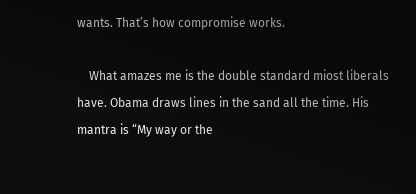wants. That’s how compromise works.

    What amazes me is the double standard miost liberals have. Obama draws lines in the sand all the time. His mantra is “My way or the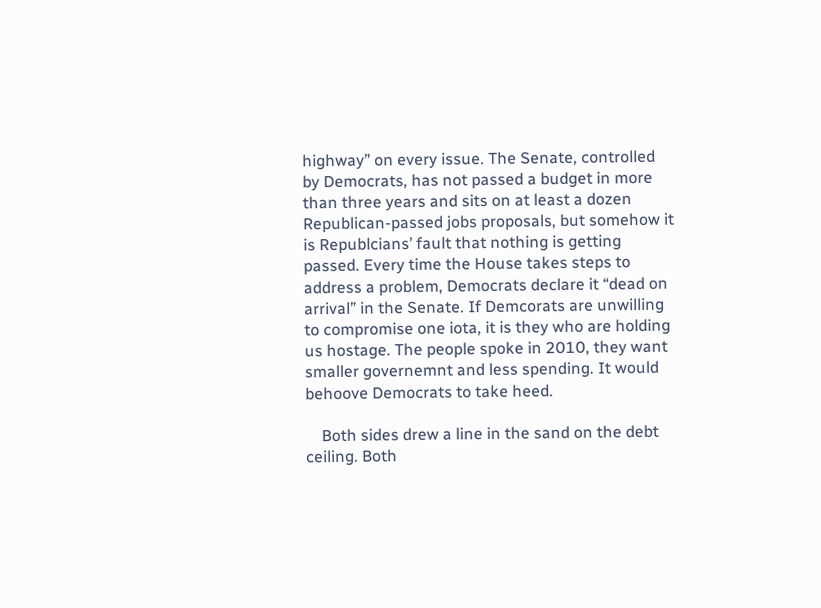highway” on every issue. The Senate, controlled by Democrats, has not passed a budget in more than three years and sits on at least a dozen Republican-passed jobs proposals, but somehow it is Republcians’ fault that nothing is getting passed. Every time the House takes steps to address a problem, Democrats declare it “dead on arrival” in the Senate. If Demcorats are unwilling to compromise one iota, it is they who are holding us hostage. The people spoke in 2010, they want smaller governemnt and less spending. It would behoove Democrats to take heed.

    Both sides drew a line in the sand on the debt ceiling. Both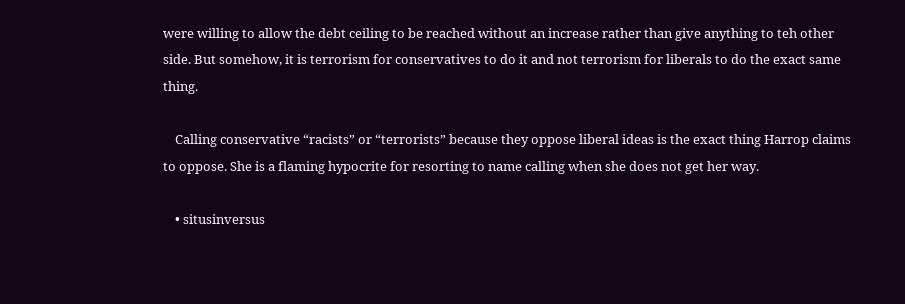were willing to allow the debt ceiling to be reached without an increase rather than give anything to teh other side. But somehow, it is terrorism for conservatives to do it and not terrorism for liberals to do the exact same thing.

    Calling conservative “racists” or “terrorists” because they oppose liberal ideas is the exact thing Harrop claims to oppose. She is a flaming hypocrite for resorting to name calling when she does not get her way.

    • situsinversus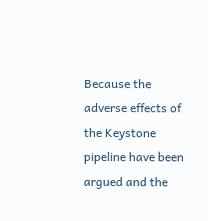Because the adverse effects of the Keystone pipeline have been argued and the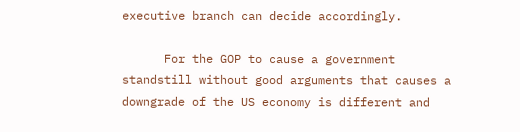executive branch can decide accordingly.

      For the GOP to cause a government standstill without good arguments that causes a downgrade of the US economy is different and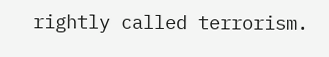rightly called terrorism.